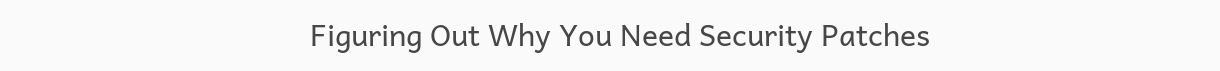Figuring Out Why You Need Security Patches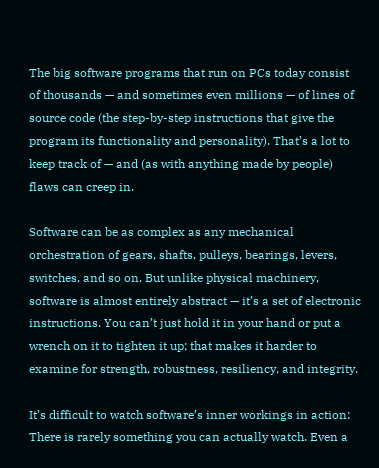The big software programs that run on PCs today consist of thousands — and sometimes even millions — of lines of source code (the step-by-step instructions that give the program its functionality and personality). That’s a lot to keep track of — and (as with anything made by people) flaws can creep in.

Software can be as complex as any mechanical orchestration of gears, shafts, pulleys, bearings, levers, switches, and so on. But unlike physical machinery, software is almost entirely abstract — it’s a set of electronic instructions. You can’t just hold it in your hand or put a wrench on it to tighten it up; that makes it harder to examine for strength, robustness, resiliency, and integrity.

It’s difficult to watch software’s inner workings in action: There is rarely something you can actually watch. Even a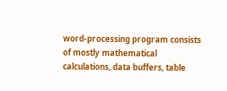word-processing program consists of mostly mathematical calculations, data buffers, table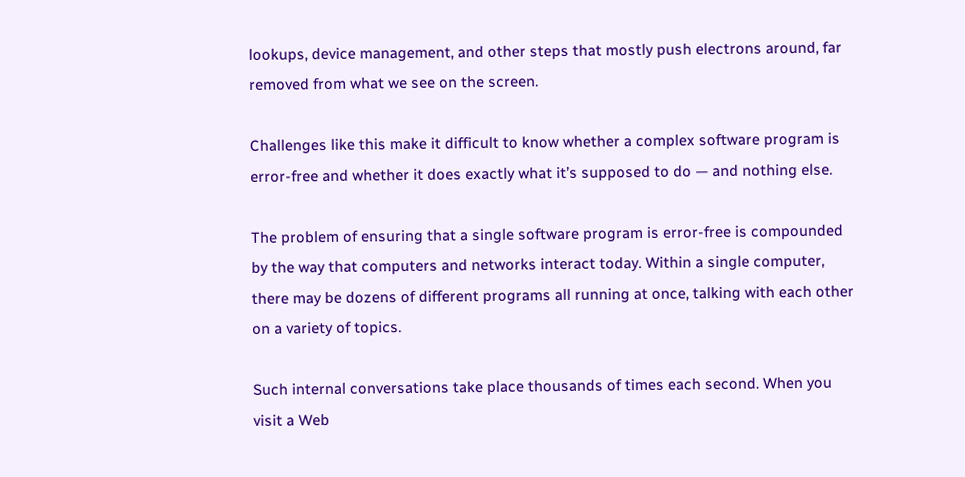lookups, device management, and other steps that mostly push electrons around, far removed from what we see on the screen.

Challenges like this make it difficult to know whether a complex software program is error-free and whether it does exactly what it’s supposed to do — and nothing else.

The problem of ensuring that a single software program is error-free is compounded by the way that computers and networks interact today. Within a single computer, there may be dozens of different programs all running at once, talking with each other on a variety of topics.

Such internal conversations take place thousands of times each second. When you visit a Web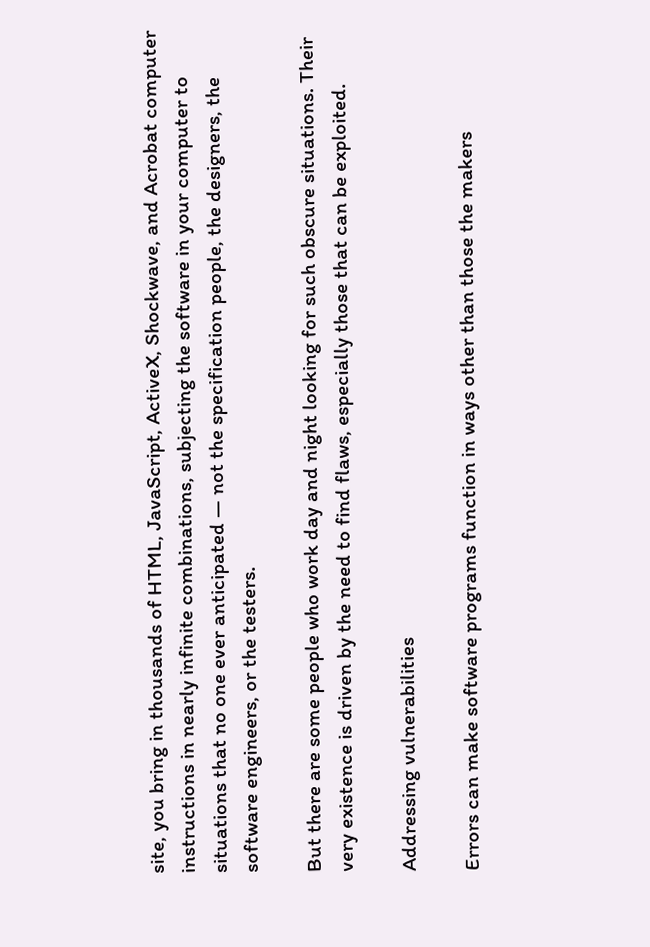site, you bring in thousands of HTML, JavaScript, ActiveX, Shockwave, and Acrobat computer instructions in nearly infinite combinations, subjecting the software in your computer to situations that no one ever anticipated — not the specification people, the designers, the software engineers, or the testers.

But there are some people who work day and night looking for such obscure situations. Their very existence is driven by the need to find flaws, especially those that can be exploited.

Addressing vulnerabilities

Errors can make software programs function in ways other than those the makers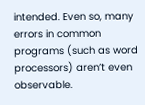intended. Even so, many errors in common programs (such as word processors) aren’t even observable.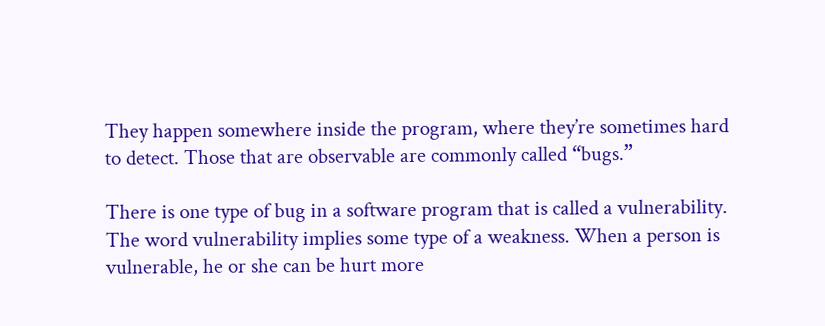They happen somewhere inside the program, where they’re sometimes hard to detect. Those that are observable are commonly called “bugs.”

There is one type of bug in a software program that is called a vulnerability. The word vulnerability implies some type of a weakness. When a person is vulnerable, he or she can be hurt more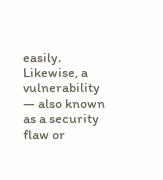easily. Likewise, a vulnerability — also known as a security flaw or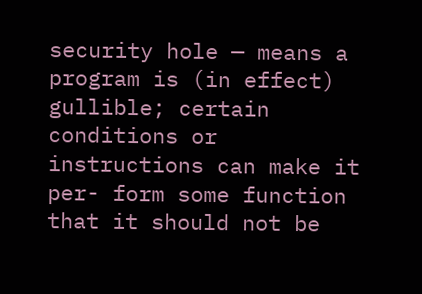security hole — means a program is (in effect) gullible; certain conditions or instructions can make it per- form some function that it should not be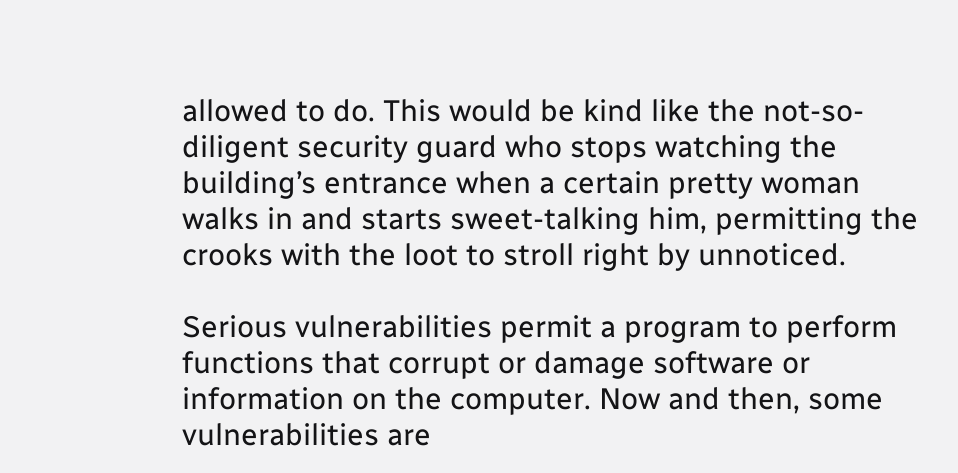allowed to do. This would be kind like the not-so-diligent security guard who stops watching the building’s entrance when a certain pretty woman walks in and starts sweet-talking him, permitting the crooks with the loot to stroll right by unnoticed.

Serious vulnerabilities permit a program to perform functions that corrupt or damage software or information on the computer. Now and then, some vulnerabilities are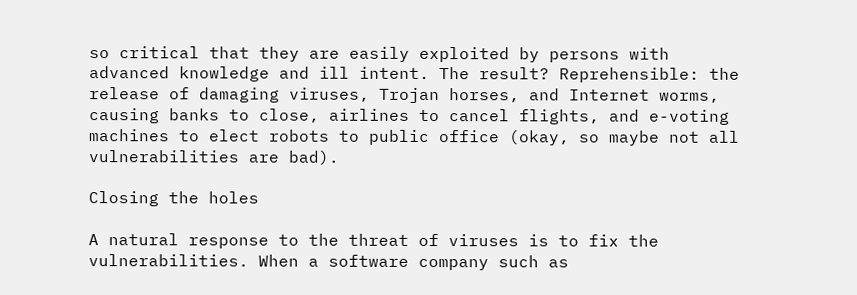so critical that they are easily exploited by persons with advanced knowledge and ill intent. The result? Reprehensible: the release of damaging viruses, Trojan horses, and Internet worms, causing banks to close, airlines to cancel flights, and e-voting machines to elect robots to public office (okay, so maybe not all vulnerabilities are bad).

Closing the holes

A natural response to the threat of viruses is to fix the vulnerabilities. When a software company such as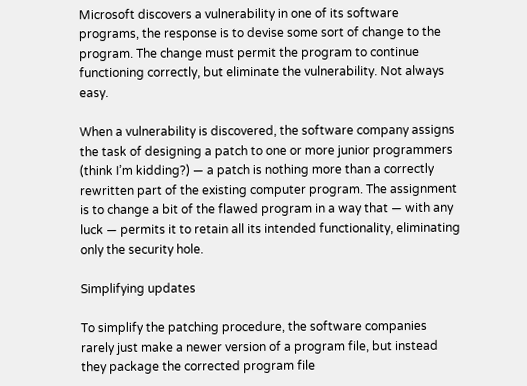Microsoft discovers a vulnerability in one of its software programs, the response is to devise some sort of change to the program. The change must permit the program to continue functioning correctly, but eliminate the vulnerability. Not always easy.

When a vulnerability is discovered, the software company assigns the task of designing a patch to one or more junior programmers (think I’m kidding?) — a patch is nothing more than a correctly rewritten part of the existing computer program. The assignment is to change a bit of the flawed program in a way that — with any luck — permits it to retain all its intended functionality, eliminating only the security hole.

Simplifying updates

To simplify the patching procedure, the software companies rarely just make a newer version of a program file, but instead they package the corrected program file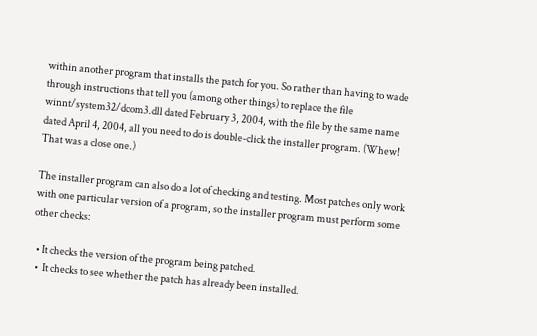within another program that installs the patch for you. So rather than having to wade through instructions that tell you (among other things) to replace the file winnt/system32/dcom3.dll dated February 3, 2004, with the file by the same name dated April 4, 2004, all you need to do is double-click the installer program. (Whew! That was a close one.)

The installer program can also do a lot of checking and testing. Most patches only work with one particular version of a program, so the installer program must perform some other checks:

  • It checks the version of the program being patched.
  •  It checks to see whether the patch has already been installed.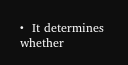•  It determines whether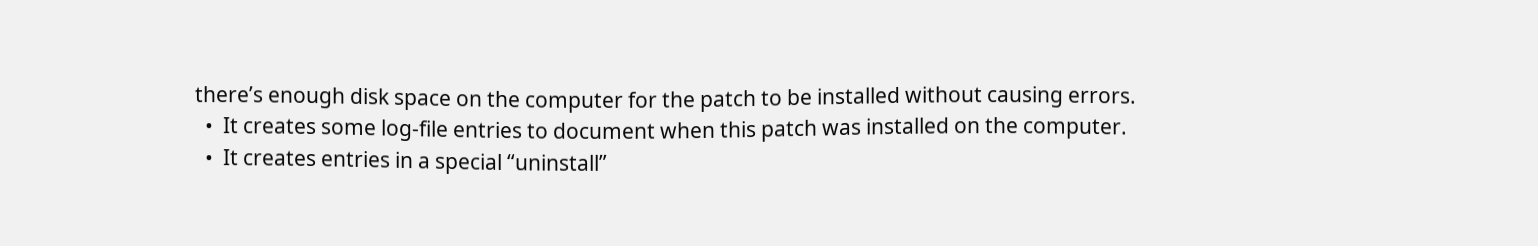there’s enough disk space on the computer for the patch to be installed without causing errors.
  •  It creates some log-file entries to document when this patch was installed on the computer.
  •  It creates entries in a special “uninstall”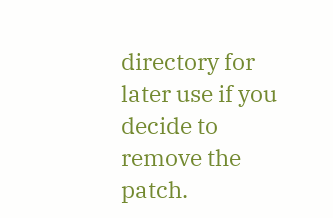directory for later use if you decide to remove the patch.